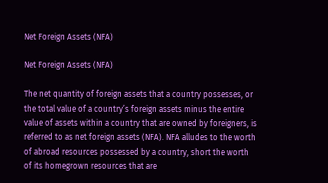Net Foreign Assets (NFA)

Net Foreign Assets (NFA)

The net quantity of foreign assets that a country possesses, or the total value of a country’s foreign assets minus the entire value of assets within a country that are owned by foreigners, is referred to as net foreign assets (NFA). NFA alludes to the worth of abroad resources possessed by a country, short the worth of its homegrown resources that are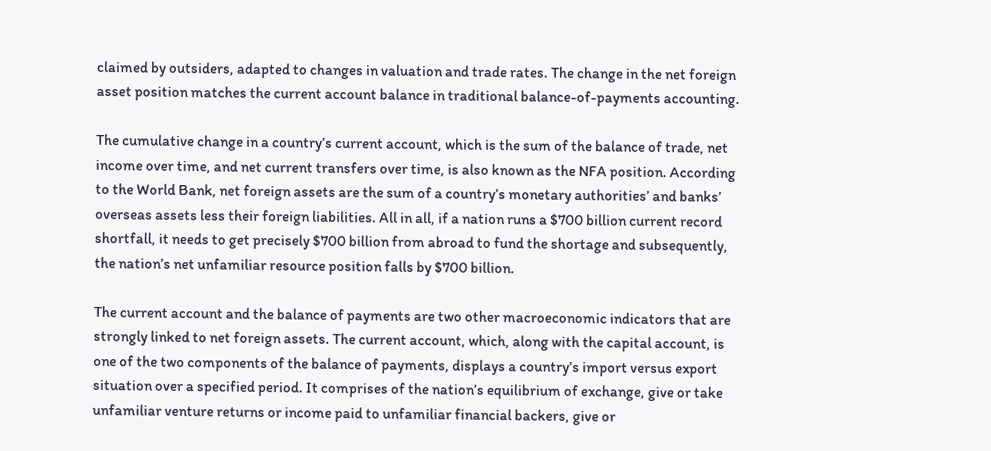claimed by outsiders, adapted to changes in valuation and trade rates. The change in the net foreign asset position matches the current account balance in traditional balance-of-payments accounting.

The cumulative change in a country’s current account, which is the sum of the balance of trade, net income over time, and net current transfers over time, is also known as the NFA position. According to the World Bank, net foreign assets are the sum of a country’s monetary authorities’ and banks’ overseas assets less their foreign liabilities. All in all, if a nation runs a $700 billion current record shortfall, it needs to get precisely $700 billion from abroad to fund the shortage and subsequently, the nation’s net unfamiliar resource position falls by $700 billion.

The current account and the balance of payments are two other macroeconomic indicators that are strongly linked to net foreign assets. The current account, which, along with the capital account, is one of the two components of the balance of payments, displays a country’s import versus export situation over a specified period. It comprises of the nation’s equilibrium of exchange, give or take unfamiliar venture returns or income paid to unfamiliar financial backers, give or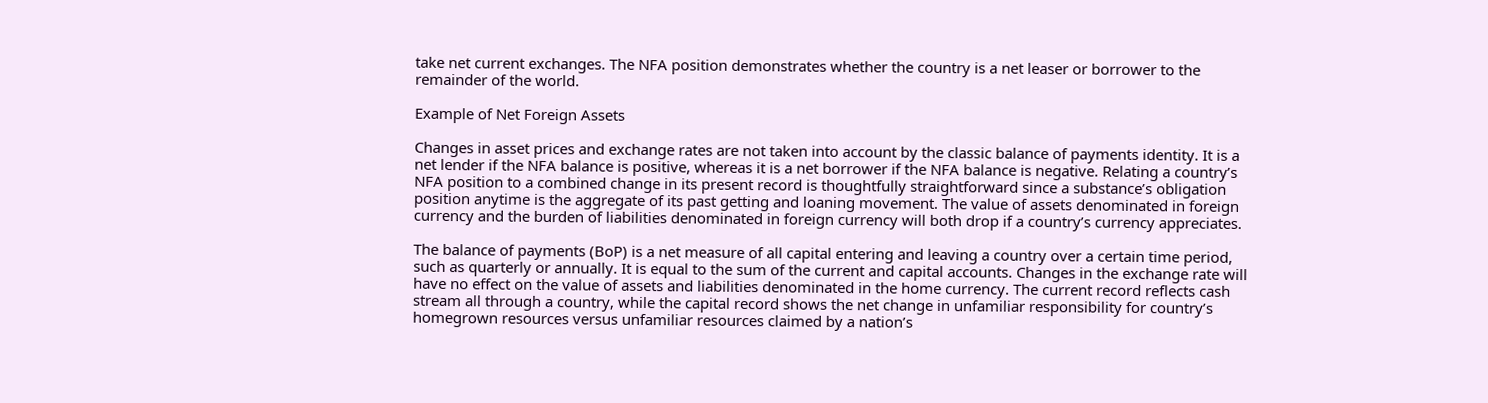take net current exchanges. The NFA position demonstrates whether the country is a net leaser or borrower to the remainder of the world.

Example of Net Foreign Assets

Changes in asset prices and exchange rates are not taken into account by the classic balance of payments identity. It is a net lender if the NFA balance is positive, whereas it is a net borrower if the NFA balance is negative. Relating a country’s NFA position to a combined change in its present record is thoughtfully straightforward since a substance’s obligation position anytime is the aggregate of its past getting and loaning movement. The value of assets denominated in foreign currency and the burden of liabilities denominated in foreign currency will both drop if a country’s currency appreciates.

The balance of payments (BoP) is a net measure of all capital entering and leaving a country over a certain time period, such as quarterly or annually. It is equal to the sum of the current and capital accounts. Changes in the exchange rate will have no effect on the value of assets and liabilities denominated in the home currency. The current record reflects cash stream all through a country, while the capital record shows the net change in unfamiliar responsibility for country’s homegrown resources versus unfamiliar resources claimed by a nation’s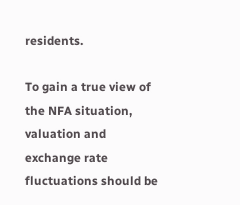residents.

To gain a true view of the NFA situation, valuation and exchange rate fluctuations should be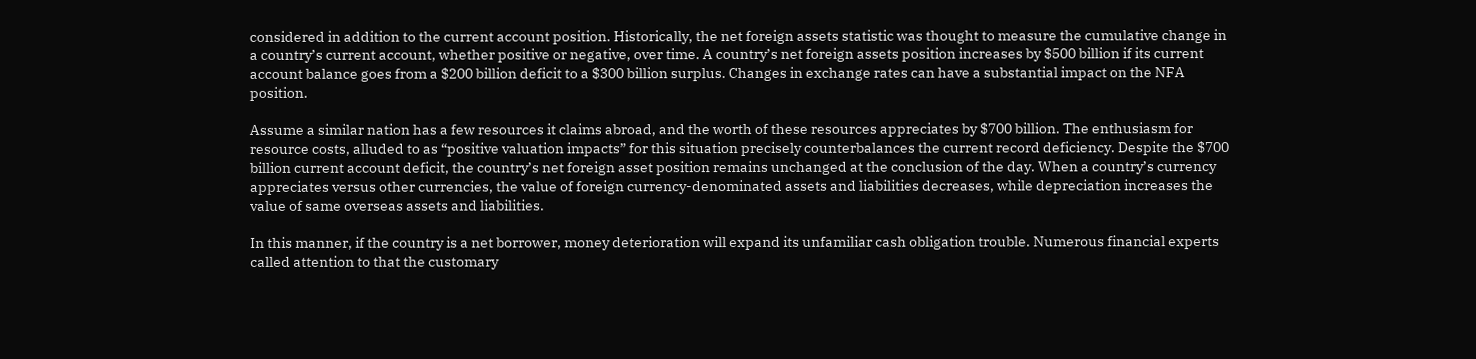considered in addition to the current account position. Historically, the net foreign assets statistic was thought to measure the cumulative change in a country’s current account, whether positive or negative, over time. A country’s net foreign assets position increases by $500 billion if its current account balance goes from a $200 billion deficit to a $300 billion surplus. Changes in exchange rates can have a substantial impact on the NFA position.

Assume a similar nation has a few resources it claims abroad, and the worth of these resources appreciates by $700 billion. The enthusiasm for resource costs, alluded to as “positive valuation impacts” for this situation precisely counterbalances the current record deficiency. Despite the $700 billion current account deficit, the country’s net foreign asset position remains unchanged at the conclusion of the day. When a country’s currency appreciates versus other currencies, the value of foreign currency-denominated assets and liabilities decreases, while depreciation increases the value of same overseas assets and liabilities.

In this manner, if the country is a net borrower, money deterioration will expand its unfamiliar cash obligation trouble. Numerous financial experts called attention to that the customary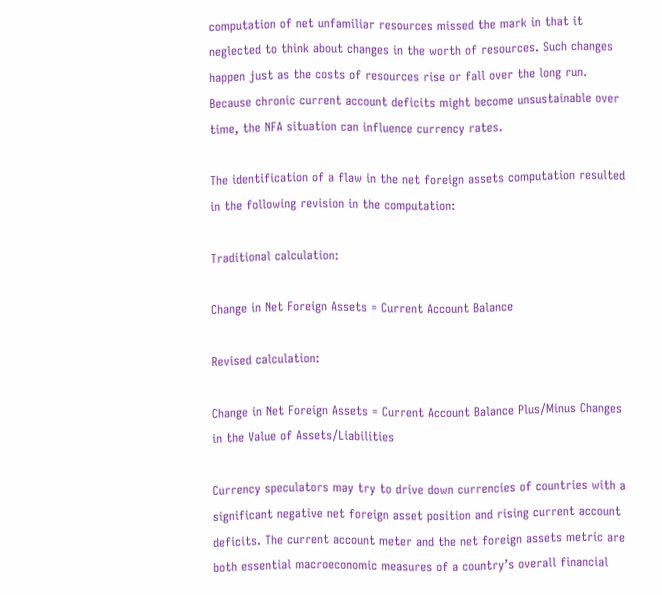computation of net unfamiliar resources missed the mark in that it neglected to think about changes in the worth of resources. Such changes happen just as the costs of resources rise or fall over the long run. Because chronic current account deficits might become unsustainable over time, the NFA situation can influence currency rates.

The identification of a flaw in the net foreign assets computation resulted in the following revision in the computation:

Traditional calculation:

Change in Net Foreign Assets = Current Account Balance

Revised calculation:

Change in Net Foreign Assets = Current Account Balance Plus/Minus Changes in the Value of Assets/Liabilities

Currency speculators may try to drive down currencies of countries with a significant negative net foreign asset position and rising current account deficits. The current account meter and the net foreign assets metric are both essential macroeconomic measures of a country’s overall financial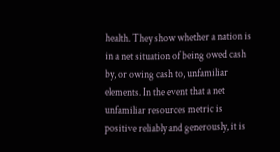health. They show whether a nation is in a net situation of being owed cash by, or owing cash to, unfamiliar elements. In the event that a net unfamiliar resources metric is positive reliably and generously, it is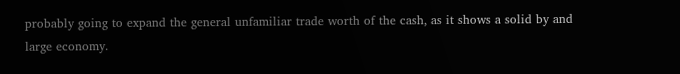probably going to expand the general unfamiliar trade worth of the cash, as it shows a solid by and large economy.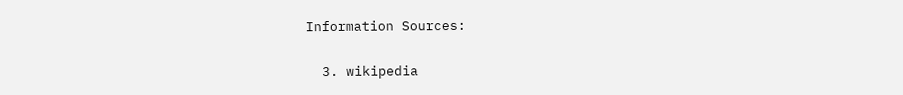Information Sources:

  3. wikipedia